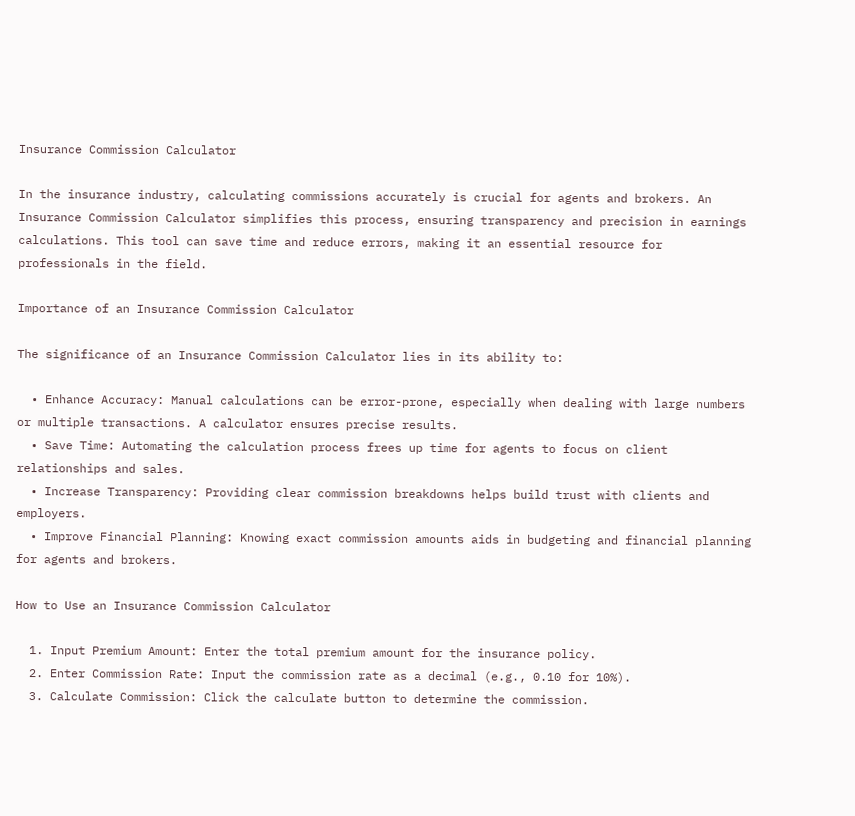Insurance Commission Calculator

In the insurance industry, calculating commissions accurately is crucial for agents and brokers. An Insurance Commission Calculator simplifies this process, ensuring transparency and precision in earnings calculations. This tool can save time and reduce errors, making it an essential resource for professionals in the field.

Importance of an Insurance Commission Calculator

The significance of an Insurance Commission Calculator lies in its ability to:

  • Enhance Accuracy: Manual calculations can be error-prone, especially when dealing with large numbers or multiple transactions. A calculator ensures precise results.
  • Save Time: Automating the calculation process frees up time for agents to focus on client relationships and sales.
  • Increase Transparency: Providing clear commission breakdowns helps build trust with clients and employers.
  • Improve Financial Planning: Knowing exact commission amounts aids in budgeting and financial planning for agents and brokers.

How to Use an Insurance Commission Calculator

  1. Input Premium Amount: Enter the total premium amount for the insurance policy.
  2. Enter Commission Rate: Input the commission rate as a decimal (e.g., 0.10 for 10%).
  3. Calculate Commission: Click the calculate button to determine the commission.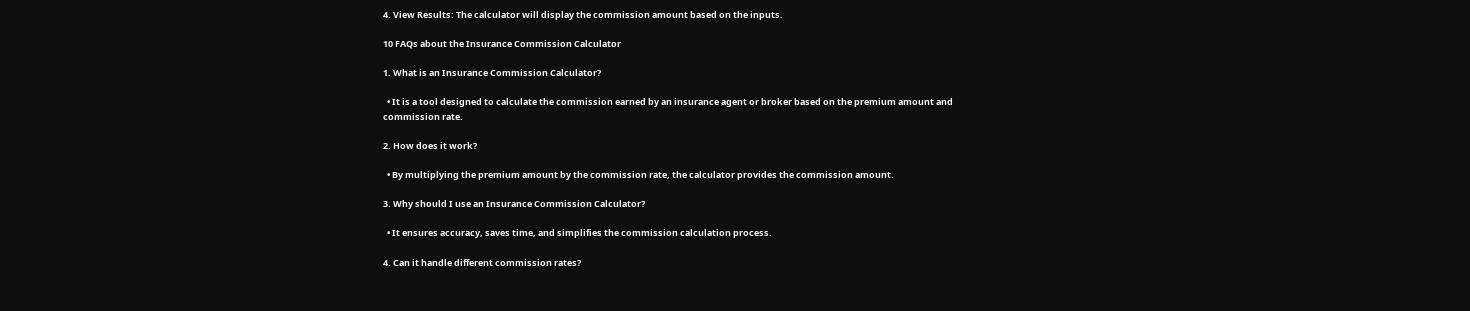4. View Results: The calculator will display the commission amount based on the inputs.

10 FAQs about the Insurance Commission Calculator

1. What is an Insurance Commission Calculator?

  • It is a tool designed to calculate the commission earned by an insurance agent or broker based on the premium amount and commission rate.

2. How does it work?

  • By multiplying the premium amount by the commission rate, the calculator provides the commission amount.

3. Why should I use an Insurance Commission Calculator?

  • It ensures accuracy, saves time, and simplifies the commission calculation process.

4. Can it handle different commission rates?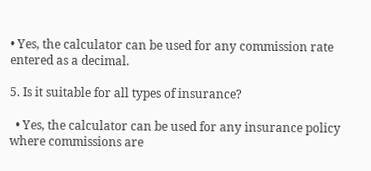• Yes, the calculator can be used for any commission rate entered as a decimal.

5. Is it suitable for all types of insurance?

  • Yes, the calculator can be used for any insurance policy where commissions are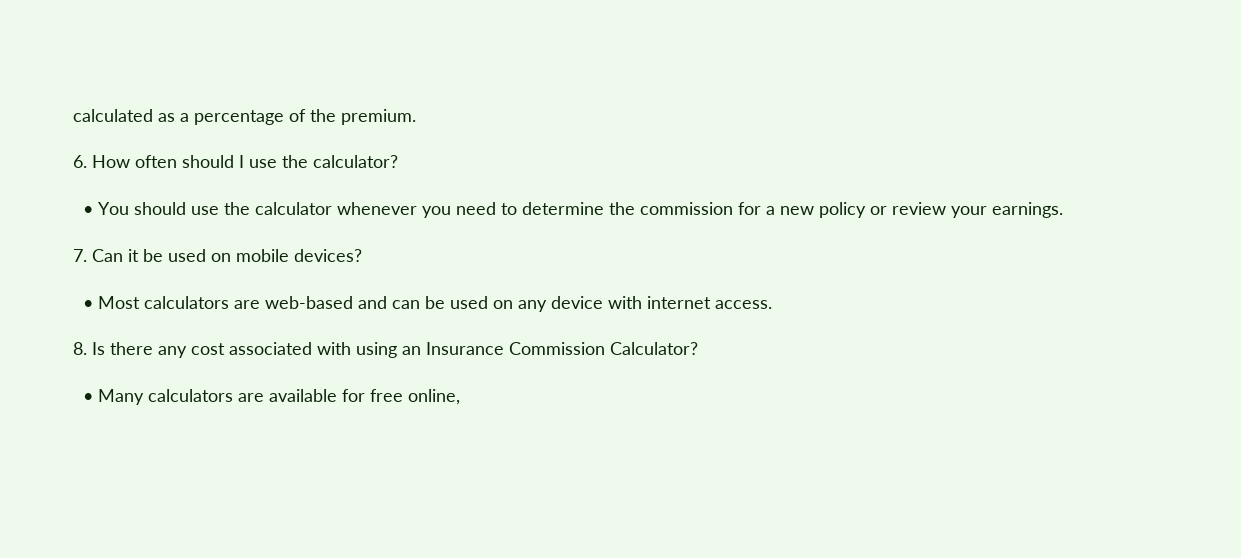calculated as a percentage of the premium.

6. How often should I use the calculator?

  • You should use the calculator whenever you need to determine the commission for a new policy or review your earnings.

7. Can it be used on mobile devices?

  • Most calculators are web-based and can be used on any device with internet access.

8. Is there any cost associated with using an Insurance Commission Calculator?

  • Many calculators are available for free online,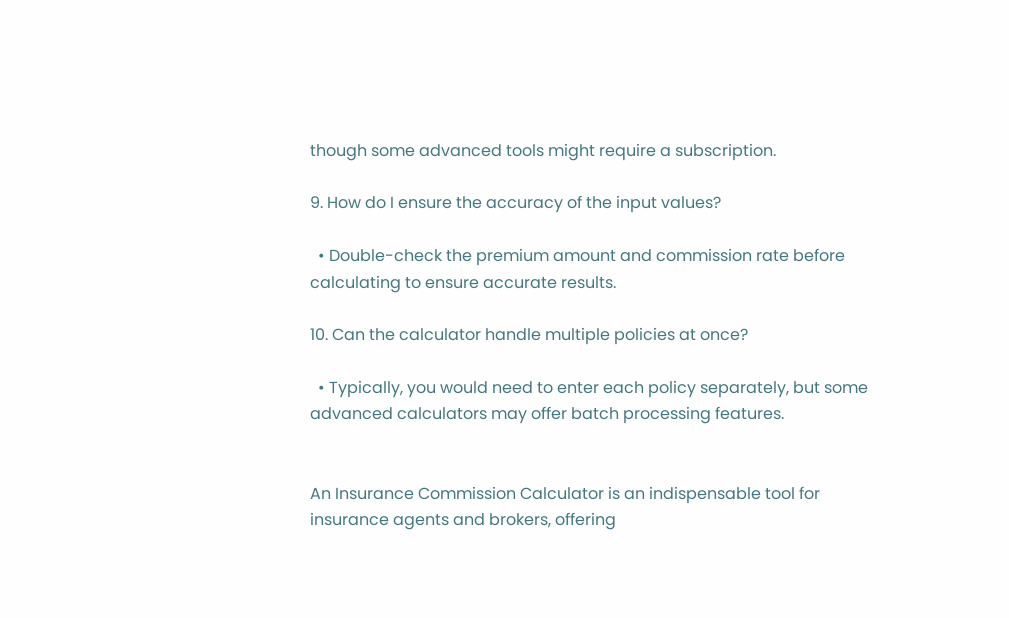though some advanced tools might require a subscription.

9. How do I ensure the accuracy of the input values?

  • Double-check the premium amount and commission rate before calculating to ensure accurate results.

10. Can the calculator handle multiple policies at once?

  • Typically, you would need to enter each policy separately, but some advanced calculators may offer batch processing features.


An Insurance Commission Calculator is an indispensable tool for insurance agents and brokers, offering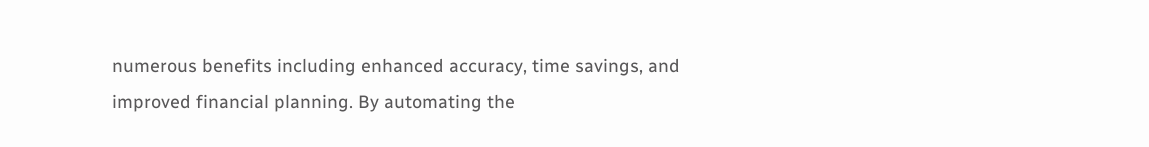numerous benefits including enhanced accuracy, time savings, and improved financial planning. By automating the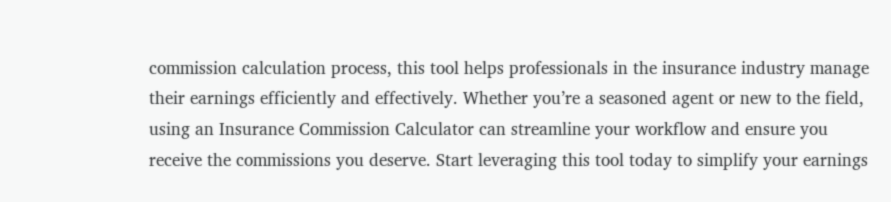commission calculation process, this tool helps professionals in the insurance industry manage their earnings efficiently and effectively. Whether you’re a seasoned agent or new to the field, using an Insurance Commission Calculator can streamline your workflow and ensure you receive the commissions you deserve. Start leveraging this tool today to simplify your earnings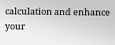calculation and enhance your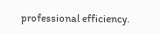professional efficiency.